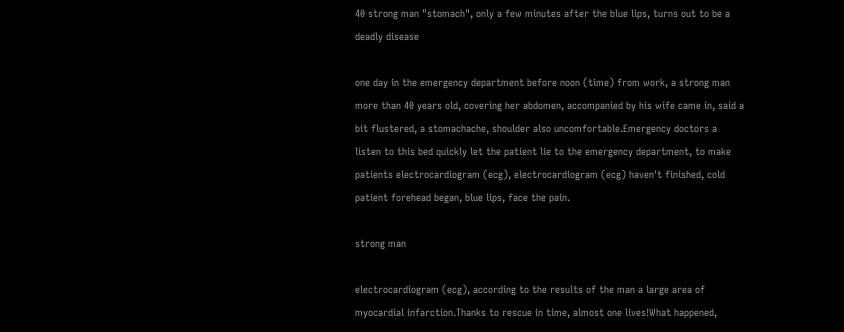40 strong man "stomach", only a few minutes after the blue lips, turns out to be a deadly disease

one day in the emergency department before noon (time) from work, a strong man more than 40 years old, covering her abdomen, accompanied by his wife came in, said a bit flustered, a stomachache, shoulder also uncomfortable.Emergency doctors a listen to this bed quickly let the patient lie to the emergency department, to make patients electrocardiogram (ecg), electrocardiogram (ecg) haven't finished, cold patient forehead began, blue lips, face the pain.

strong man

electrocardiogram (ecg), according to the results of the man a large area of myocardial infarction.Thanks to rescue in time, almost one lives!What happened,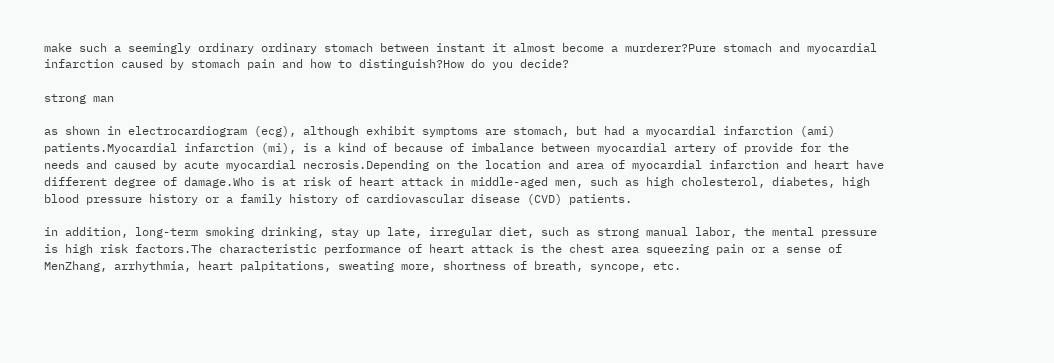make such a seemingly ordinary ordinary stomach between instant it almost become a murderer?Pure stomach and myocardial infarction caused by stomach pain and how to distinguish?How do you decide?

strong man

as shown in electrocardiogram (ecg), although exhibit symptoms are stomach, but had a myocardial infarction (ami) patients.Myocardial infarction (mi), is a kind of because of imbalance between myocardial artery of provide for the needs and caused by acute myocardial necrosis.Depending on the location and area of myocardial infarction and heart have different degree of damage.Who is at risk of heart attack in middle-aged men, such as high cholesterol, diabetes, high blood pressure history or a family history of cardiovascular disease (CVD) patients.

in addition, long-term smoking drinking, stay up late, irregular diet, such as strong manual labor, the mental pressure is high risk factors.The characteristic performance of heart attack is the chest area squeezing pain or a sense of MenZhang, arrhythmia, heart palpitations, sweating more, shortness of breath, syncope, etc.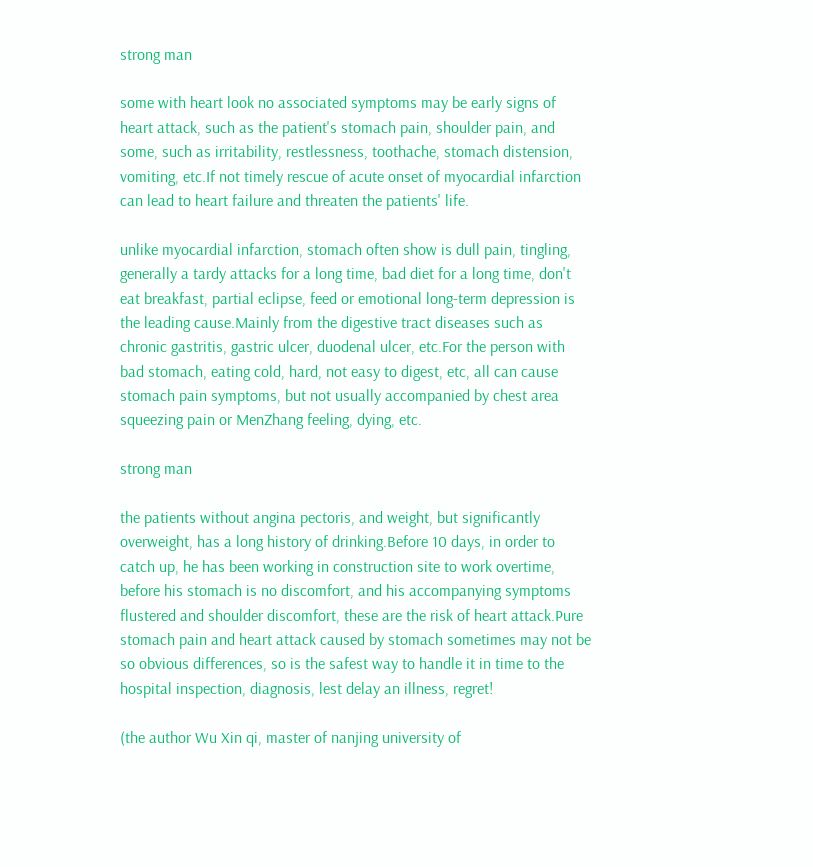strong man

some with heart look no associated symptoms may be early signs of heart attack, such as the patient's stomach pain, shoulder pain, and some, such as irritability, restlessness, toothache, stomach distension, vomiting, etc.If not timely rescue of acute onset of myocardial infarction can lead to heart failure and threaten the patients' life.

unlike myocardial infarction, stomach often show is dull pain, tingling, generally a tardy attacks for a long time, bad diet for a long time, don't eat breakfast, partial eclipse, feed or emotional long-term depression is the leading cause.Mainly from the digestive tract diseases such as chronic gastritis, gastric ulcer, duodenal ulcer, etc.For the person with bad stomach, eating cold, hard, not easy to digest, etc, all can cause stomach pain symptoms, but not usually accompanied by chest area squeezing pain or MenZhang feeling, dying, etc.

strong man

the patients without angina pectoris, and weight, but significantly overweight, has a long history of drinking.Before 10 days, in order to catch up, he has been working in construction site to work overtime, before his stomach is no discomfort, and his accompanying symptoms flustered and shoulder discomfort, these are the risk of heart attack.Pure stomach pain and heart attack caused by stomach sometimes may not be so obvious differences, so is the safest way to handle it in time to the hospital inspection, diagnosis, lest delay an illness, regret!

(the author Wu Xin qi, master of nanjing university of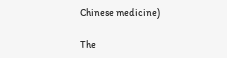Chinese medicine)

The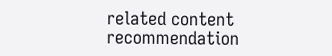related content recommendation